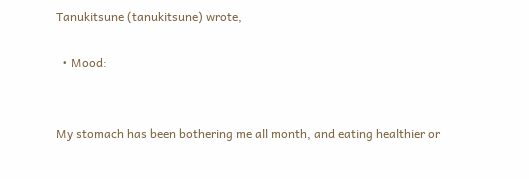Tanukitsune (tanukitsune) wrote,

  • Mood:


My stomach has been bothering me all month, and eating healthier or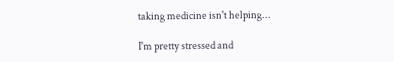taking medicine isn't helping...

I'm pretty stressed and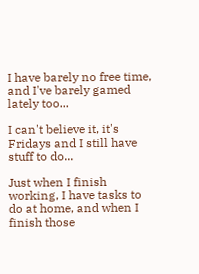I have barely no free time, and I've barely gamed lately too...

I can't believe it, it's Fridays and I still have stuff to do...

Just when I finish working, I have tasks to do at home, and when I finish those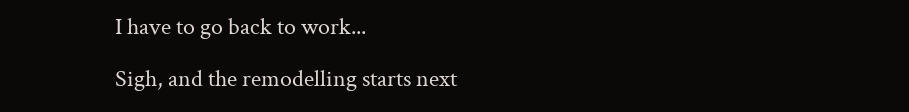I have to go back to work...

Sigh, and the remodelling starts next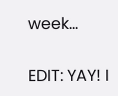week...


EDIT: YAY! I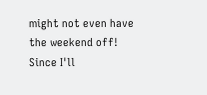might not even have the weekend off! Since I'll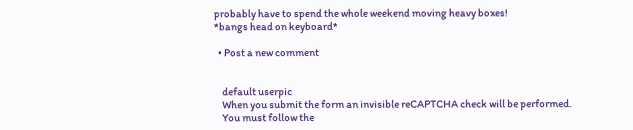probably have to spend the whole weekend moving heavy boxes!
*bangs head on keyboard*

  • Post a new comment


    default userpic
    When you submit the form an invisible reCAPTCHA check will be performed.
    You must follow the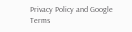Privacy Policy and Google Terms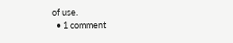of use.
  • 1 comment